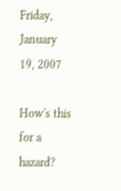Friday, January 19, 2007

How's this for a hazard?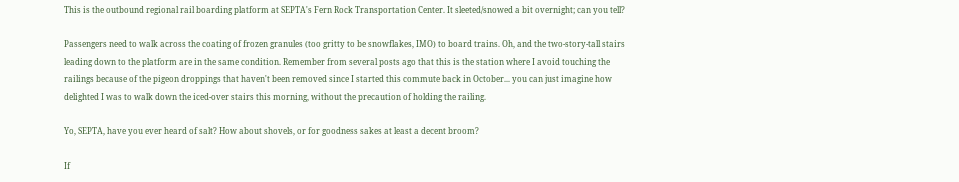This is the outbound regional rail boarding platform at SEPTA's Fern Rock Transportation Center. It sleeted/snowed a bit overnight; can you tell?

Passengers need to walk across the coating of frozen granules (too gritty to be snowflakes, IMO) to board trains. Oh, and the two-story-tall stairs leading down to the platform are in the same condition. Remember from several posts ago that this is the station where I avoid touching the railings because of the pigeon droppings that haven't been removed since I started this commute back in October... you can just imagine how delighted I was to walk down the iced-over stairs this morning, without the precaution of holding the railing.

Yo, SEPTA, have you ever heard of salt? How about shovels, or for goodness sakes at least a decent broom?

If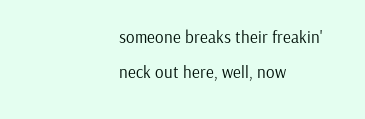someone breaks their freakin' neck out here, well, now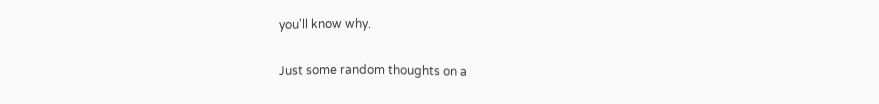you'll know why.

Just some random thoughts on a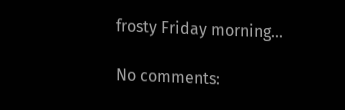frosty Friday morning...

No comments: